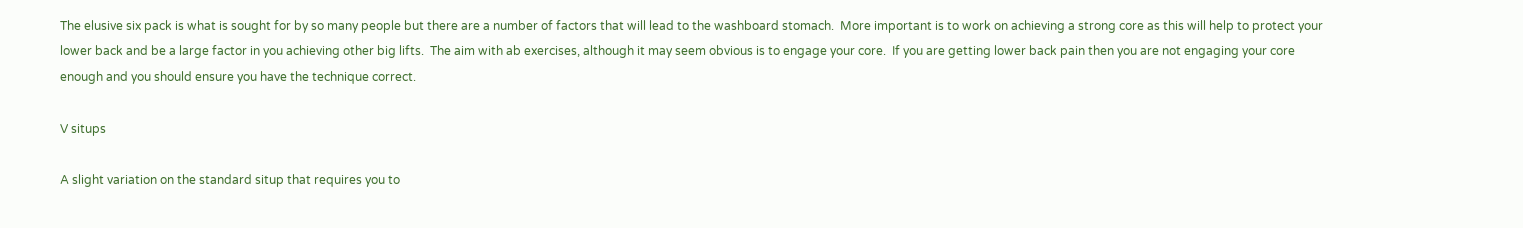The elusive six pack is what is sought for by so many people but there are a number of factors that will lead to the washboard stomach.  More important is to work on achieving a strong core as this will help to protect your lower back and be a large factor in you achieving other big lifts.  The aim with ab exercises, although it may seem obvious is to engage your core.  If you are getting lower back pain then you are not engaging your core enough and you should ensure you have the technique correct.

V situps

A slight variation on the standard situp that requires you to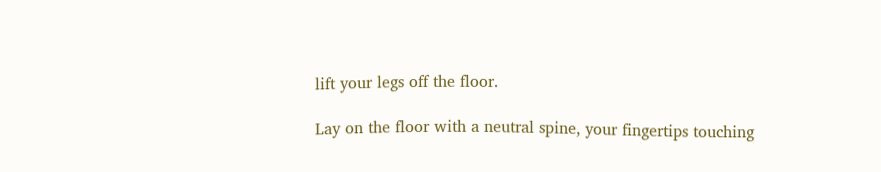lift your legs off the floor.

Lay on the floor with a neutral spine, your fingertips touching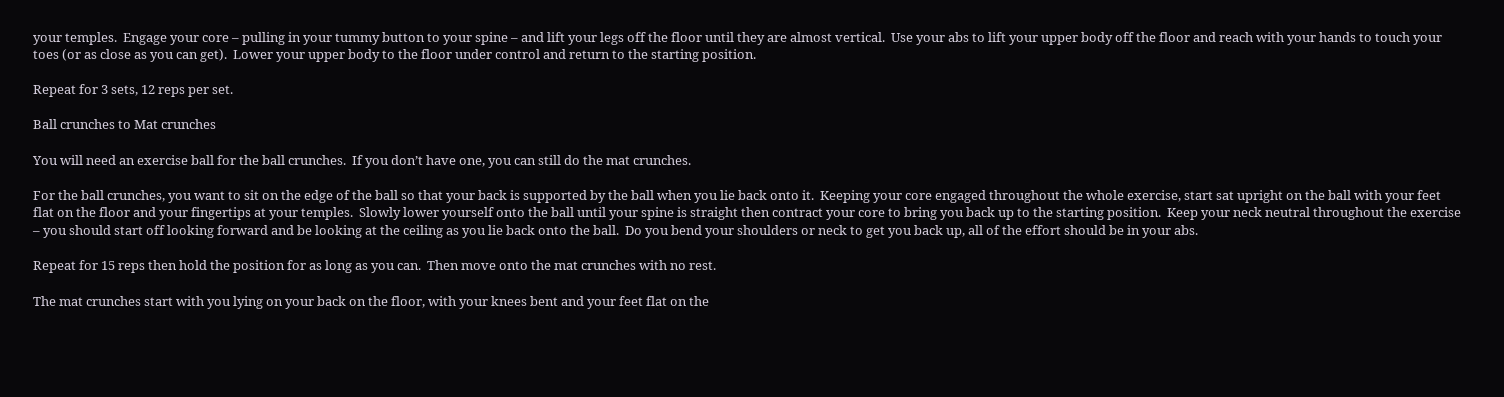your temples.  Engage your core – pulling in your tummy button to your spine – and lift your legs off the floor until they are almost vertical.  Use your abs to lift your upper body off the floor and reach with your hands to touch your toes (or as close as you can get).  Lower your upper body to the floor under control and return to the starting position.

Repeat for 3 sets, 12 reps per set.

Ball crunches to Mat crunches

You will need an exercise ball for the ball crunches.  If you don’t have one, you can still do the mat crunches.

For the ball crunches, you want to sit on the edge of the ball so that your back is supported by the ball when you lie back onto it.  Keeping your core engaged throughout the whole exercise, start sat upright on the ball with your feet flat on the floor and your fingertips at your temples.  Slowly lower yourself onto the ball until your spine is straight then contract your core to bring you back up to the starting position.  Keep your neck neutral throughout the exercise – you should start off looking forward and be looking at the ceiling as you lie back onto the ball.  Do you bend your shoulders or neck to get you back up, all of the effort should be in your abs.

Repeat for 15 reps then hold the position for as long as you can.  Then move onto the mat crunches with no rest.

The mat crunches start with you lying on your back on the floor, with your knees bent and your feet flat on the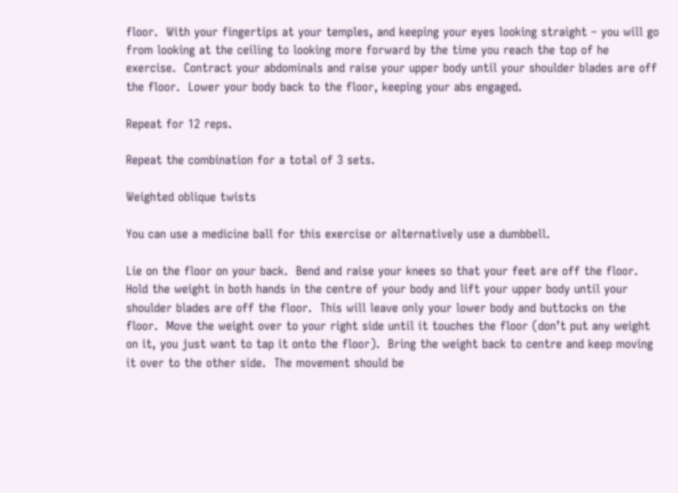floor.  With your fingertips at your temples, and keeping your eyes looking straight – you will go from looking at the ceiling to looking more forward by the time you reach the top of he exercise.  Contract your abdominals and raise your upper body until your shoulder blades are off the floor.  Lower your body back to the floor, keeping your abs engaged.

Repeat for 12 reps.

Repeat the combination for a total of 3 sets.

Weighted oblique twists

You can use a medicine ball for this exercise or alternatively use a dumbbell.

Lie on the floor on your back.  Bend and raise your knees so that your feet are off the floor.  Hold the weight in both hands in the centre of your body and lift your upper body until your shoulder blades are off the floor.  This will leave only your lower body and buttocks on the floor.  Move the weight over to your right side until it touches the floor (don’t put any weight on it, you just want to tap it onto the floor).  Bring the weight back to centre and keep moving it over to the other side.  The movement should be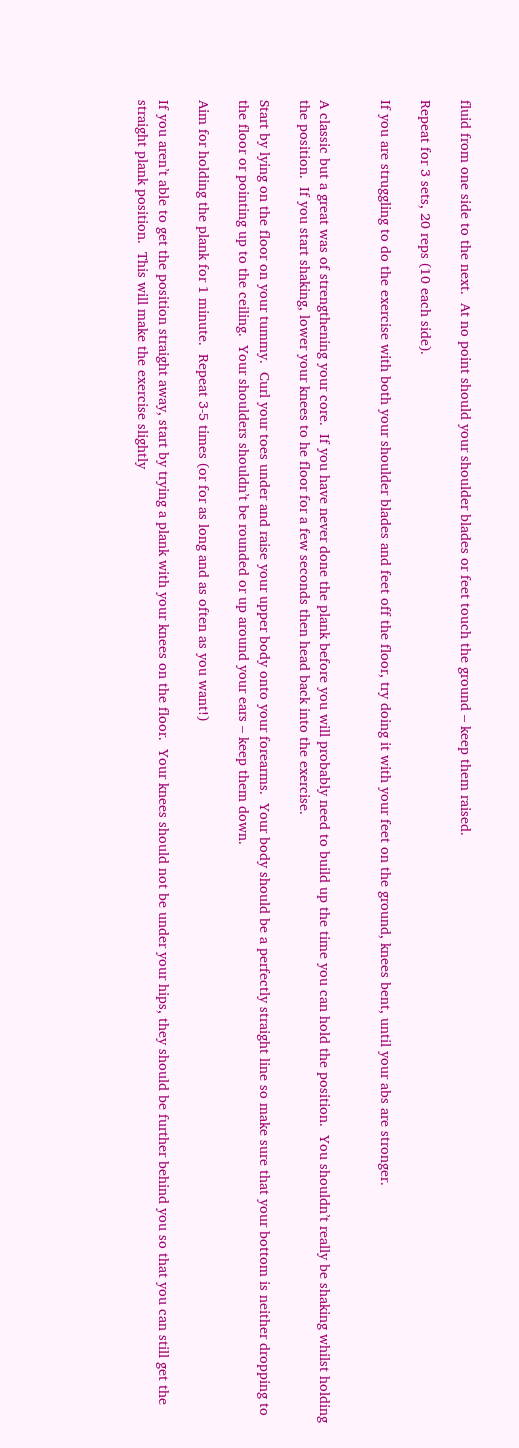fluid from one side to the next.  At no point should your shoulder blades or feet touch the ground – keep them raised.

Repeat for 3 sets, 20 reps (10 each side).

If you are struggling to do the exercise with both your shoulder blades and feet off the floor, try doing it with your feet on the ground, knees bent, until your abs are stronger.


A classic but a great was of strengthening your core.  If you have never done the plank before you will probably need to build up the time you can hold the position.  You shouldn’t really be shaking whilst holding the position.  If you start shaking, lower your knees to he floor for a few seconds then head back into the exercise.

Start by lying on the floor on your tummy.  Curl your toes under and raise your upper body onto your forearms.  Your body should be a perfectly straight line so make sure that your bottom is neither dropping to the floor or pointing up to the ceiling.  Your shoulders shouldn’t be rounded or up around your ears – keep them down.

Aim for holding the plank for 1 minute.  Repeat 3-5 times (or for as long and as often as you want!)

If you aren’t able to get the position straight away, start by trying a plank with your knees on the floor.  Your knees should not be under your hips, they should be further behind you so that you can still get the straight plank position.  This will make the exercise slightly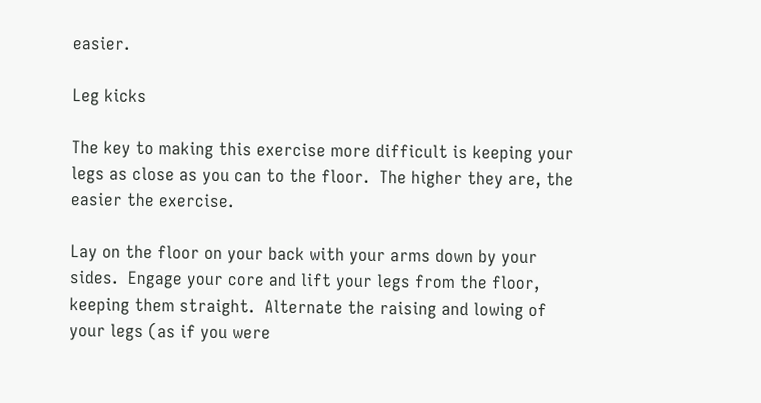easier.

Leg kicks

The key to making this exercise more difficult is keeping your legs as close as you can to the floor.  The higher they are, the easier the exercise.

Lay on the floor on your back with your arms down by your sides.  Engage your core and lift your legs from the floor, keeping them straight.  Alternate the raising and lowing of your legs (as if you were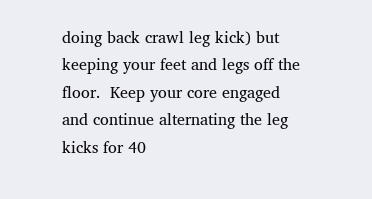doing back crawl leg kick) but keeping your feet and legs off the floor.  Keep your core engaged and continue alternating the leg kicks for 40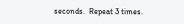seconds.  Repeat 3 times.